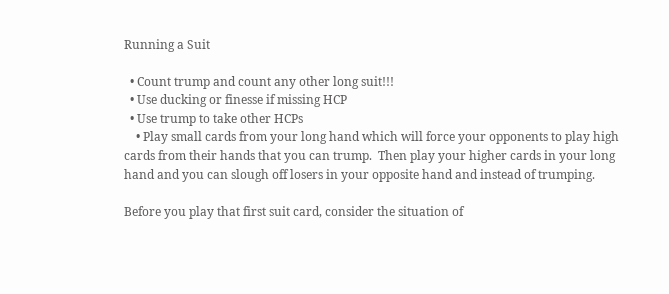Running a Suit

  • Count trump and count any other long suit!!!
  • Use ducking or finesse if missing HCP
  • Use trump to take other HCPs
    • Play small cards from your long hand which will force your opponents to play high cards from their hands that you can trump.  Then play your higher cards in your long hand and you can slough off losers in your opposite hand and instead of trumping.

Before you play that first suit card, consider the situation of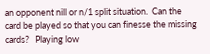an opponent nill or n/1 split situation.  Can the card be played so that you can finesse the missing cards?   Playing low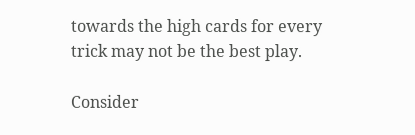towards the high cards for every trick may not be the best play.

Consider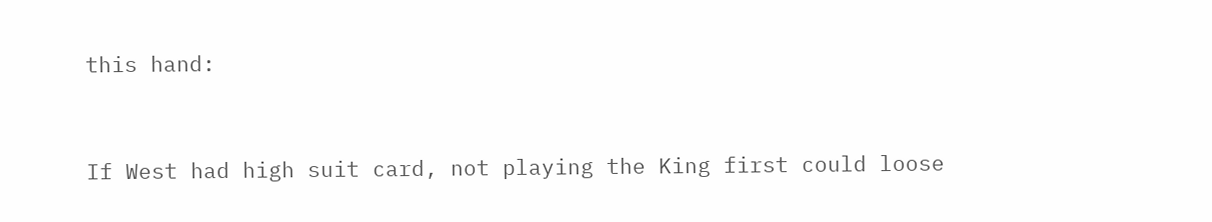this hand:


If West had high suit card, not playing the King first could loose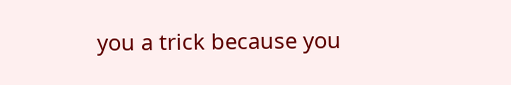you a trick because you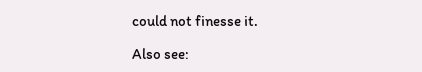could not finesse it.

Also see: